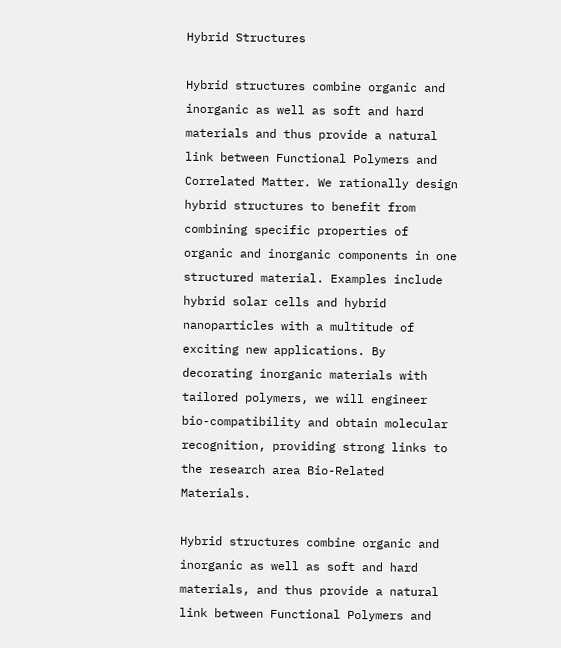Hybrid Structures

Hybrid structures combine organic and inorganic as well as soft and hard materials and thus provide a natural link between Functional Polymers and Correlated Matter. We rationally design hybrid structures to benefit from combining specific properties of organic and inorganic components in one structured material. Examples include hybrid solar cells and hybrid nanoparticles with a multitude of exciting new applications. By decorating inorganic materials with tailored polymers, we will engineer bio-compatibility and obtain molecular recognition, providing strong links to the research area Bio-Related Materials.

Hybrid structures combine organic and inorganic as well as soft and hard materials, and thus provide a natural link between Functional Polymers and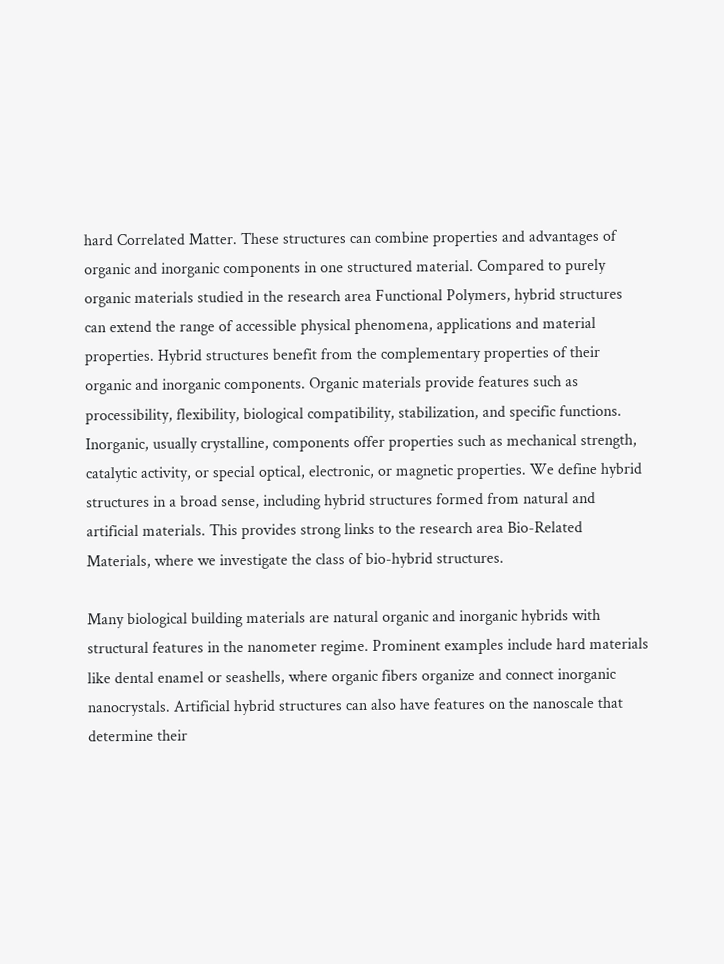hard Correlated Matter. These structures can combine properties and advantages of organic and inorganic components in one structured material. Compared to purely organic materials studied in the research area Functional Polymers, hybrid structures can extend the range of accessible physical phenomena, applications and material properties. Hybrid structures benefit from the complementary properties of their organic and inorganic components. Organic materials provide features such as processibility, flexibility, biological compatibility, stabilization, and specific functions. Inorganic, usually crystalline, components offer properties such as mechanical strength, catalytic activity, or special optical, electronic, or magnetic properties. We define hybrid structures in a broad sense, including hybrid structures formed from natural and artificial materials. This provides strong links to the research area Bio-Related Materials, where we investigate the class of bio-hybrid structures.

Many biological building materials are natural organic and inorganic hybrids with structural features in the nanometer regime. Prominent examples include hard materials like dental enamel or seashells, where organic fibers organize and connect inorganic nanocrystals. Artificial hybrid structures can also have features on the nanoscale that determine their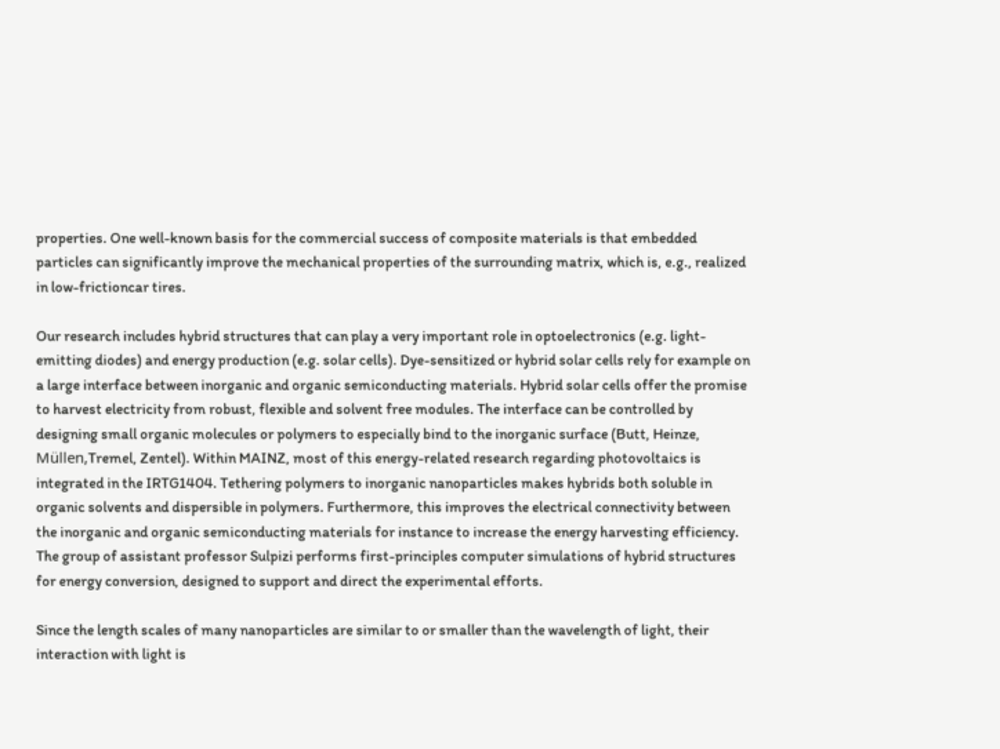properties. One well-known basis for the commercial success of composite materials is that embedded particles can significantly improve the mechanical properties of the surrounding matrix, which is, e.g., realized in low-frictioncar tires.

Our research includes hybrid structures that can play a very important role in optoelectronics (e.g. light-emitting diodes) and energy production (e.g. solar cells). Dye-sensitized or hybrid solar cells rely for example on a large interface between inorganic and organic semiconducting materials. Hybrid solar cells offer the promise to harvest electricity from robust, flexible and solvent free modules. The interface can be controlled by designing small organic molecules or polymers to especially bind to the inorganic surface (Butt, Heinze, Müllen,Tremel, Zentel). Within MAINZ, most of this energy-related research regarding photovoltaics is integrated in the IRTG1404. Tethering polymers to inorganic nanoparticles makes hybrids both soluble in organic solvents and dispersible in polymers. Furthermore, this improves the electrical connectivity between the inorganic and organic semiconducting materials for instance to increase the energy harvesting efficiency. The group of assistant professor Sulpizi performs first-principles computer simulations of hybrid structures for energy conversion, designed to support and direct the experimental efforts.

Since the length scales of many nanoparticles are similar to or smaller than the wavelength of light, their interaction with light is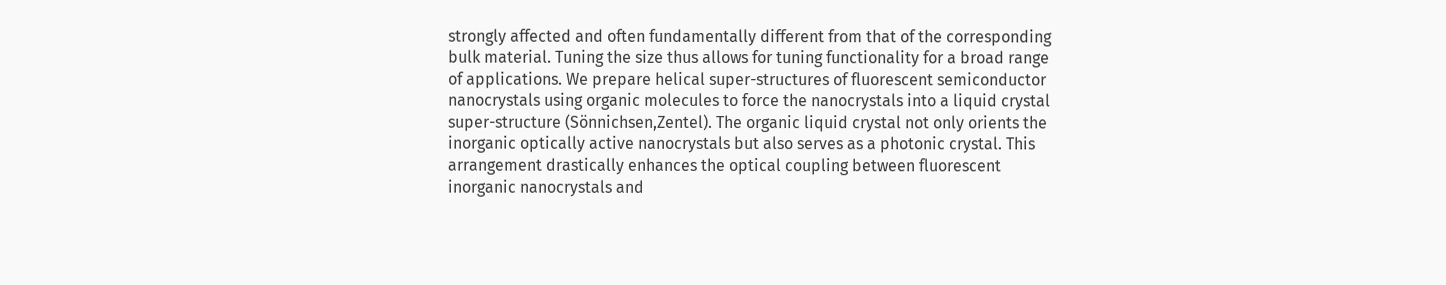strongly affected and often fundamentally different from that of the corresponding bulk material. Tuning the size thus allows for tuning functionality for a broad range of applications. We prepare helical super-structures of fluorescent semiconductor nanocrystals using organic molecules to force the nanocrystals into a liquid crystal super-structure (Sönnichsen,Zentel). The organic liquid crystal not only orients the inorganic optically active nanocrystals but also serves as a photonic crystal. This arrangement drastically enhances the optical coupling between fluorescent inorganic nanocrystals and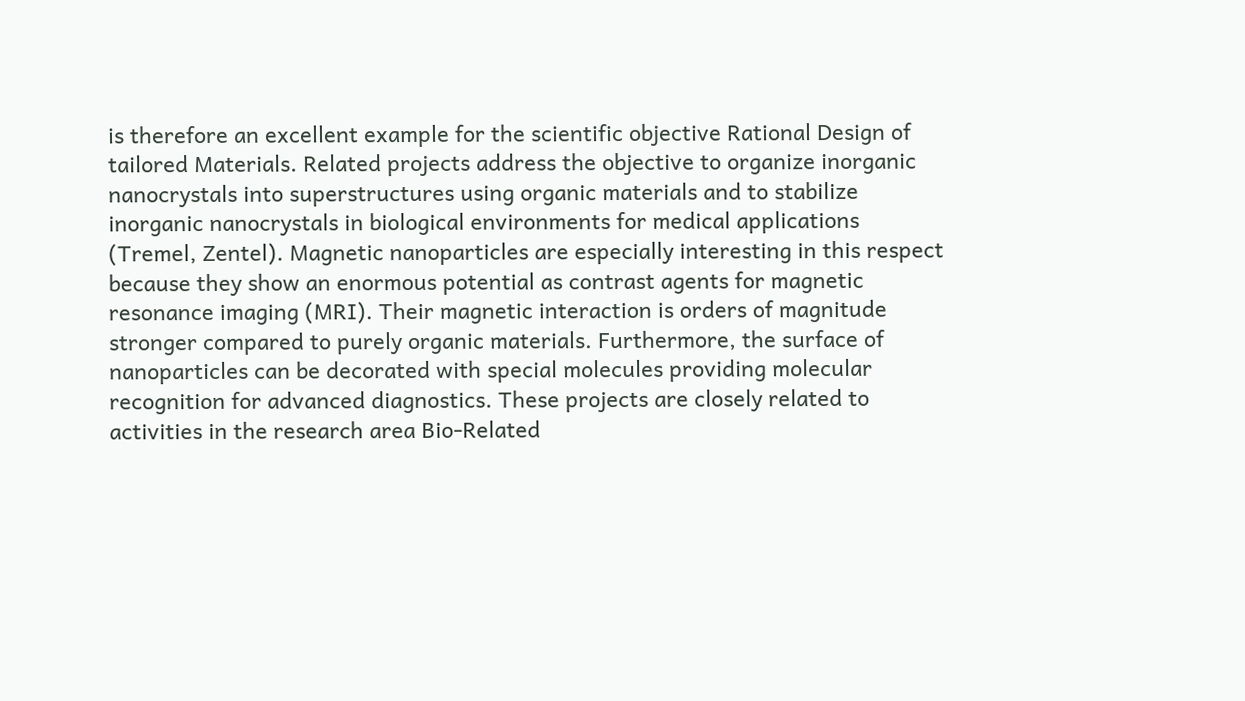is therefore an excellent example for the scientific objective Rational Design of tailored Materials. Related projects address the objective to organize inorganic nanocrystals into superstructures using organic materials and to stabilize inorganic nanocrystals in biological environments for medical applications (Tremel, Zentel). Magnetic nanoparticles are especially interesting in this respect because they show an enormous potential as contrast agents for magnetic resonance imaging (MRI). Their magnetic interaction is orders of magnitude stronger compared to purely organic materials. Furthermore, the surface of nanoparticles can be decorated with special molecules providing molecular recognition for advanced diagnostics. These projects are closely related to activities in the research area Bio-Related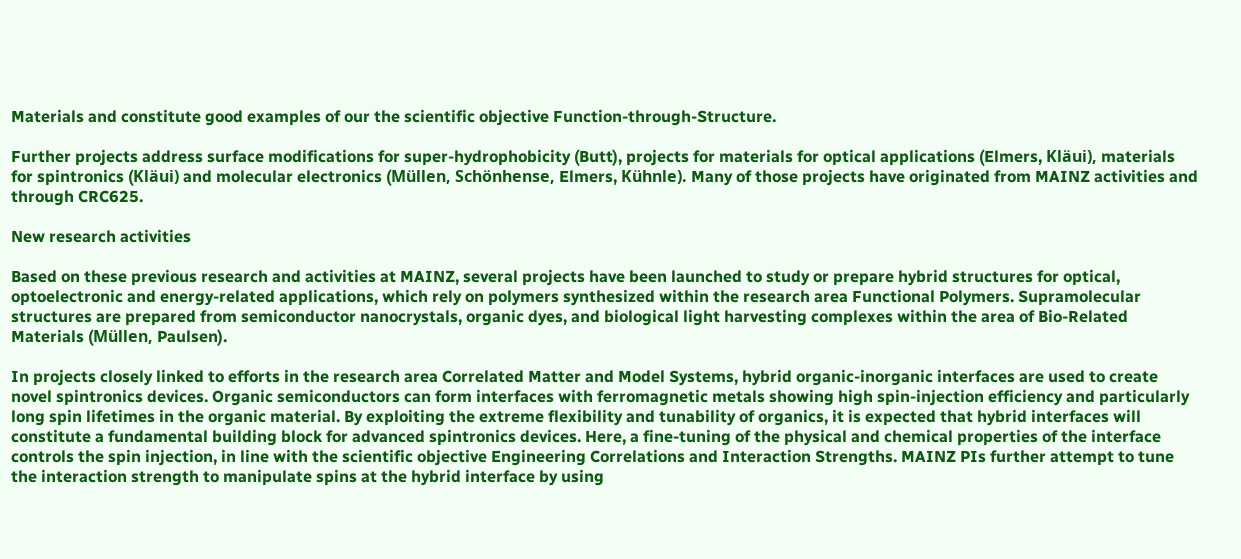Materials and constitute good examples of our the scientific objective Function-through-Structure.

Further projects address surface modifications for super-hydrophobicity (Butt), projects for materials for optical applications (Elmers, Kläui), materials for spintronics (Kläui) and molecular electronics (Müllen, Schönhense, Elmers, Kühnle). Many of those projects have originated from MAINZ activities and through CRC625.

New research activities

Based on these previous research and activities at MAINZ, several projects have been launched to study or prepare hybrid structures for optical, optoelectronic and energy-related applications, which rely on polymers synthesized within the research area Functional Polymers. Supramolecular structures are prepared from semiconductor nanocrystals, organic dyes, and biological light harvesting complexes within the area of Bio-Related Materials (Müllen, Paulsen).

In projects closely linked to efforts in the research area Correlated Matter and Model Systems, hybrid organic-inorganic interfaces are used to create novel spintronics devices. Organic semiconductors can form interfaces with ferromagnetic metals showing high spin-injection efficiency and particularly long spin lifetimes in the organic material. By exploiting the extreme flexibility and tunability of organics, it is expected that hybrid interfaces will constitute a fundamental building block for advanced spintronics devices. Here, a fine-tuning of the physical and chemical properties of the interface controls the spin injection, in line with the scientific objective Engineering Correlations and Interaction Strengths. MAINZ PIs further attempt to tune the interaction strength to manipulate spins at the hybrid interface by using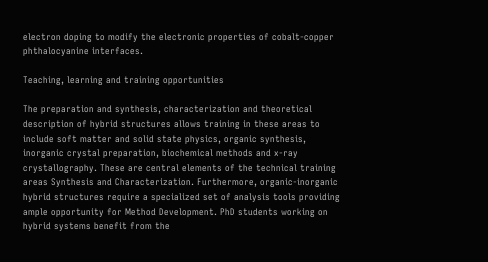electron doping to modify the electronic properties of cobalt-copper phthalocyanine interfaces.

Teaching, learning and training opportunities

The preparation and synthesis, characterization and theoretical description of hybrid structures allows training in these areas to include soft matter and solid state physics, organic synthesis, inorganic crystal preparation, biochemical methods and x-ray crystallography. These are central elements of the technical training areas Synthesis and Characterization. Furthermore, organic-inorganic hybrid structures require a specialized set of analysis tools providing ample opportunity for Method Development. PhD students working on hybrid systems benefit from the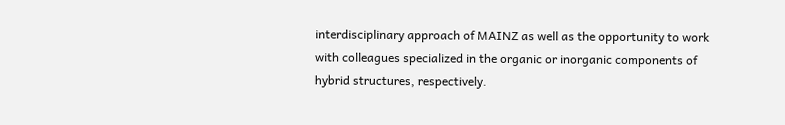interdisciplinary approach of MAINZ as well as the opportunity to work with colleagues specialized in the organic or inorganic components of hybrid structures, respectively.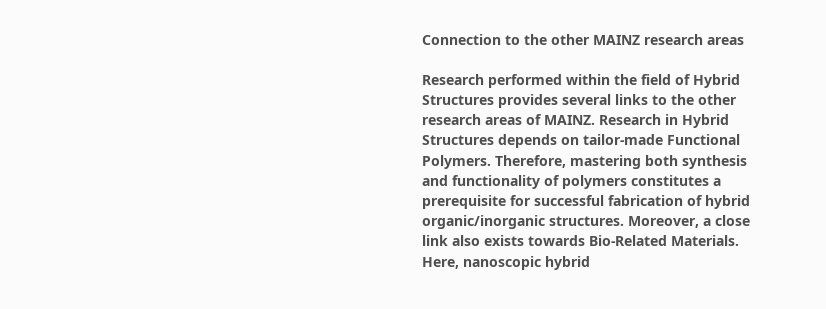Connection to the other MAINZ research areas

Research performed within the field of Hybrid Structures provides several links to the other research areas of MAINZ. Research in Hybrid Structures depends on tailor-made Functional Polymers. Therefore, mastering both synthesis and functionality of polymers constitutes a prerequisite for successful fabrication of hybrid organic/inorganic structures. Moreover, a close link also exists towards Bio-Related Materials. Here, nanoscopic hybrid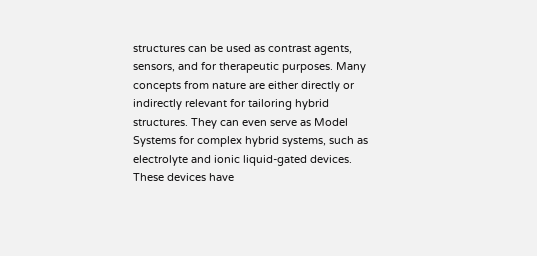structures can be used as contrast agents, sensors, and for therapeutic purposes. Many concepts from nature are either directly or indirectly relevant for tailoring hybrid structures. They can even serve as Model Systems for complex hybrid systems, such as electrolyte and ionic liquid-gated devices. These devices have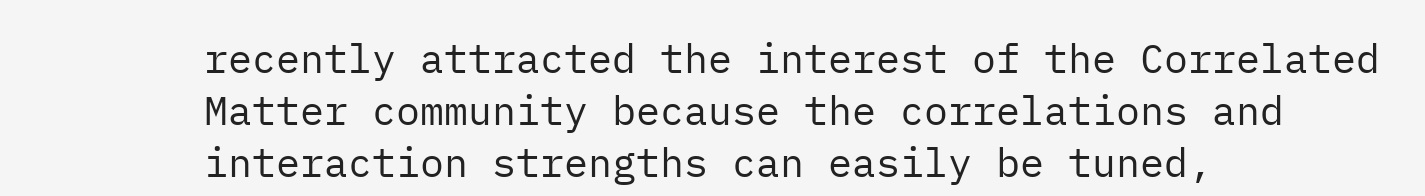recently attracted the interest of the Correlated Matter community because the correlations and interaction strengths can easily be tuned,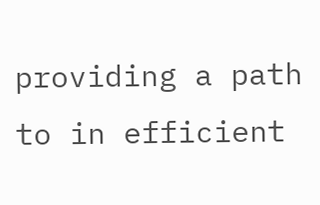providing a path to in efficient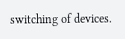switching of devices.